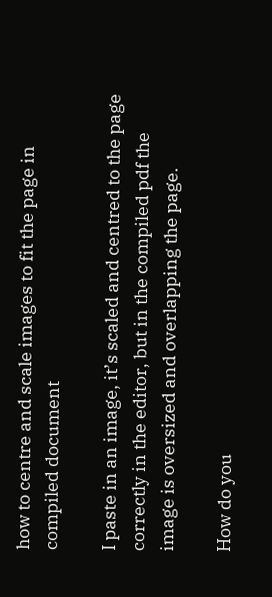how to centre and scale images to fit the page in compiled document

I paste in an image, it’s scaled and centred to the page correctly in the editor, but in the compiled pdf the image is oversized and overlapping the page.

How do you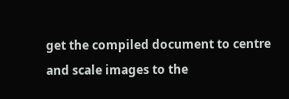get the compiled document to centre and scale images to the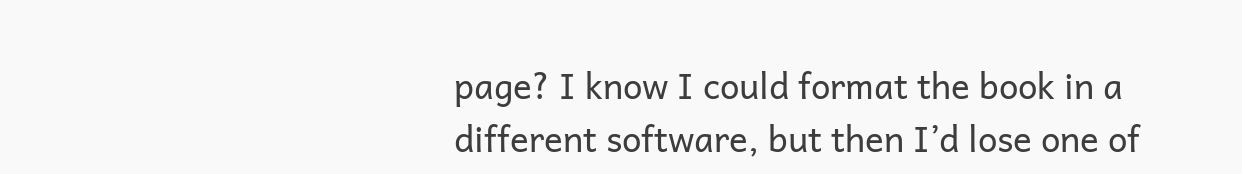page? I know I could format the book in a different software, but then I’d lose one of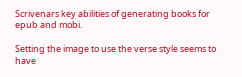Scrivenars key abilities of generating books for epub and mobi.

Setting the image to use the verse style seems to have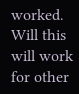worked. Will this will work for other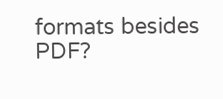formats besides PDF?